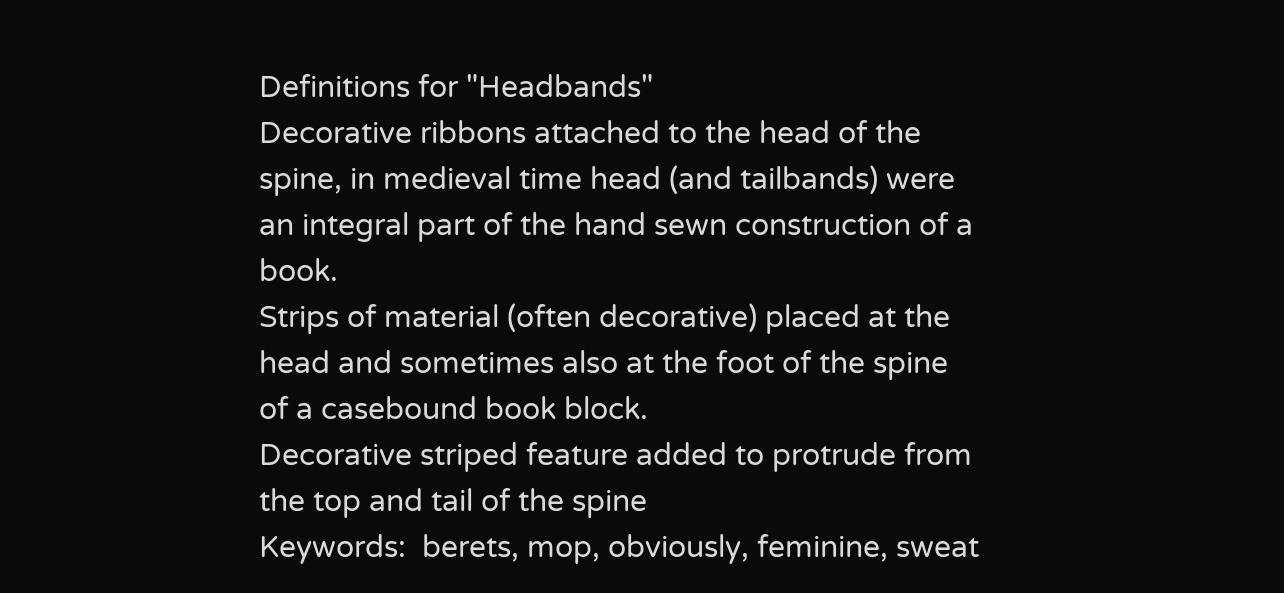Definitions for "Headbands"
Decorative ribbons attached to the head of the spine, in medieval time head (and tailbands) were an integral part of the hand sewn construction of a book.
Strips of material (often decorative) placed at the head and sometimes also at the foot of the spine of a casebound book block.
Decorative striped feature added to protrude from the top and tail of the spine
Keywords:  berets, mop, obviously, feminine, sweat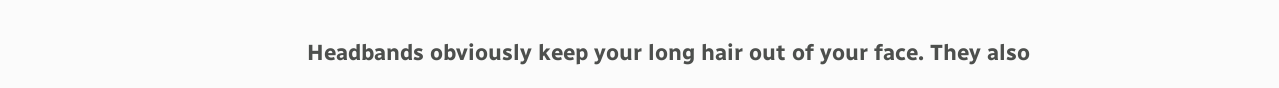Headbands obviously keep your long hair out of your face. They also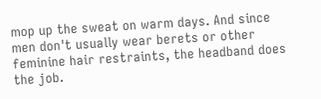mop up the sweat on warm days. And since men don't usually wear berets or other feminine hair restraints, the headband does the job.